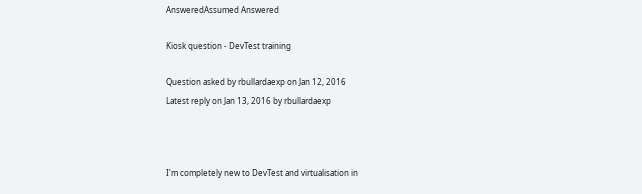AnsweredAssumed Answered

Kiosk question - DevTest training

Question asked by rbullardaexp on Jan 12, 2016
Latest reply on Jan 13, 2016 by rbullardaexp



I'm completely new to DevTest and virtualisation in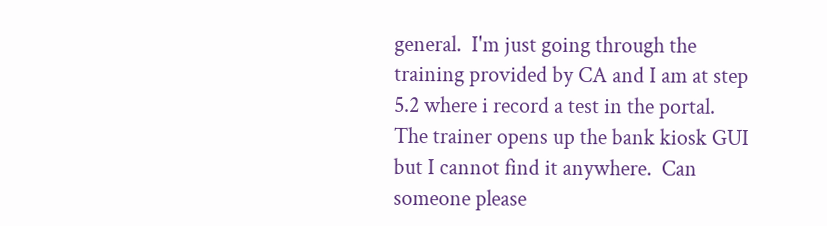general.  I'm just going through the training provided by CA and I am at step 5.2 where i record a test in the portal.  The trainer opens up the bank kiosk GUI but I cannot find it anywhere.  Can someone please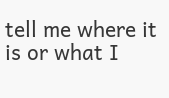tell me where it is or what I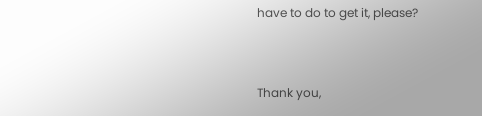have to do to get it, please?


Thank you,